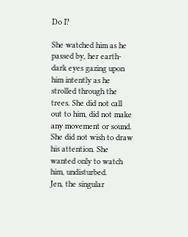Do I?

She watched him as he passed by, her earth-dark eyes gazing upon him intently as he strolled through the trees. She did not call out to him, did not make any movement or sound. She did not wish to draw his attention. She wanted only to watch him, undisturbed.
Jen, the singular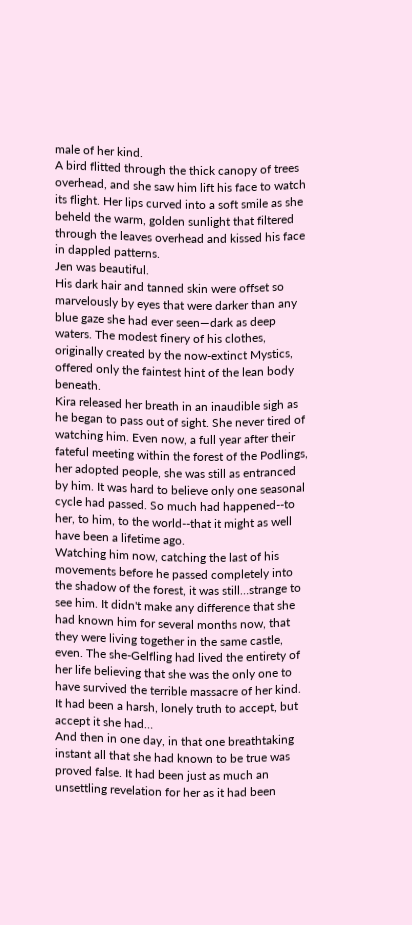male of her kind.
A bird flitted through the thick canopy of trees overhead, and she saw him lift his face to watch its flight. Her lips curved into a soft smile as she beheld the warm, golden sunlight that filtered through the leaves overhead and kissed his face in dappled patterns.
Jen was beautiful.
His dark hair and tanned skin were offset so marvelously by eyes that were darker than any blue gaze she had ever seen—dark as deep waters. The modest finery of his clothes, originally created by the now-extinct Mystics, offered only the faintest hint of the lean body beneath.
Kira released her breath in an inaudible sigh as he began to pass out of sight. She never tired of watching him. Even now, a full year after their fateful meeting within the forest of the Podlings, her adopted people, she was still as entranced by him. It was hard to believe only one seasonal cycle had passed. So much had happened--to her, to him, to the world--that it might as well have been a lifetime ago.
Watching him now, catching the last of his movements before he passed completely into the shadow of the forest, it was still…strange to see him. It didn't make any difference that she had known him for several months now, that they were living together in the same castle, even. The she-Gelfling had lived the entirety of her life believing that she was the only one to have survived the terrible massacre of her kind. It had been a harsh, lonely truth to accept, but accept it she had…
And then in one day, in that one breathtaking instant all that she had known to be true was proved false. It had been just as much an unsettling revelation for her as it had been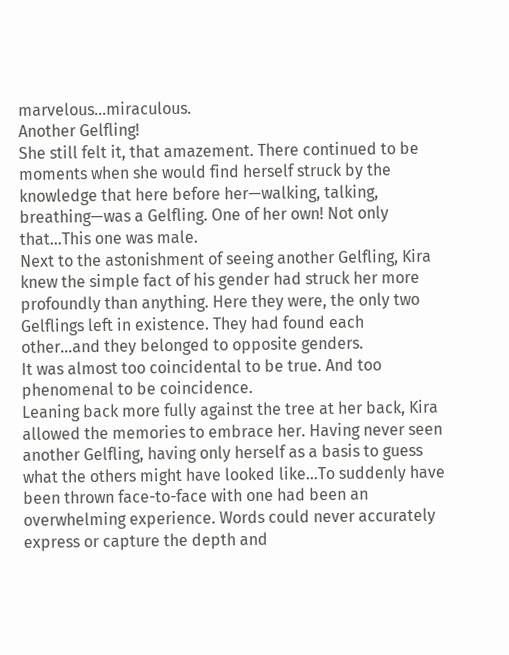marvelous…miraculous.
Another Gelfling!
She still felt it, that amazement. There continued to be moments when she would find herself struck by the knowledge that here before her—walking, talking, breathing—was a Gelfling. One of her own! Not only that…This one was male.
Next to the astonishment of seeing another Gelfling, Kira knew the simple fact of his gender had struck her more profoundly than anything. Here they were, the only two Gelflings left in existence. They had found each other...and they belonged to opposite genders.
It was almost too coincidental to be true. And too phenomenal to be coincidence.
Leaning back more fully against the tree at her back, Kira allowed the memories to embrace her. Having never seen another Gelfling, having only herself as a basis to guess what the others might have looked like…To suddenly have been thrown face-to-face with one had been an overwhelming experience. Words could never accurately express or capture the depth and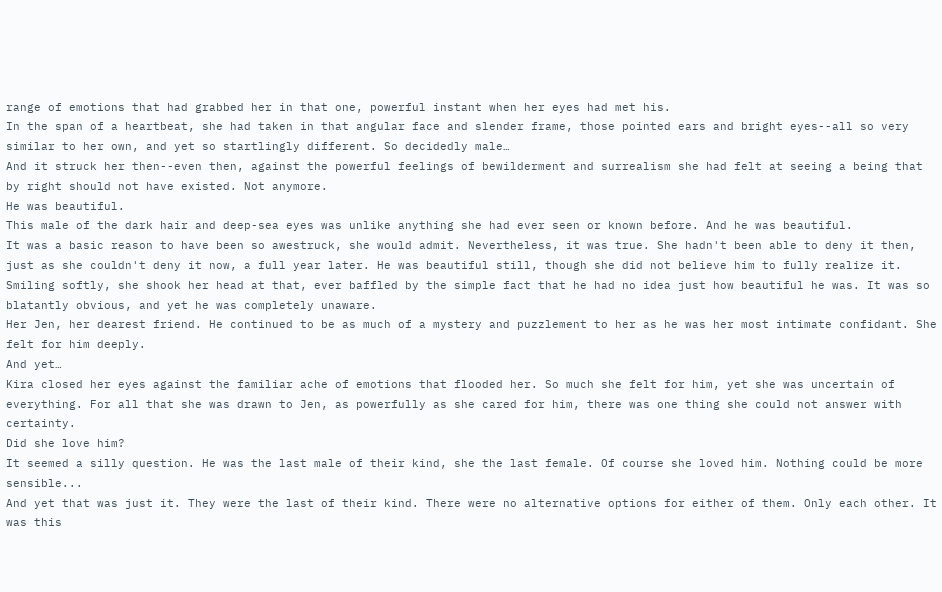range of emotions that had grabbed her in that one, powerful instant when her eyes had met his.
In the span of a heartbeat, she had taken in that angular face and slender frame, those pointed ears and bright eyes--all so very similar to her own, and yet so startlingly different. So decidedly male…
And it struck her then--even then, against the powerful feelings of bewilderment and surrealism she had felt at seeing a being that by right should not have existed. Not anymore.
He was beautiful.
This male of the dark hair and deep-sea eyes was unlike anything she had ever seen or known before. And he was beautiful.
It was a basic reason to have been so awestruck, she would admit. Nevertheless, it was true. She hadn't been able to deny it then, just as she couldn't deny it now, a full year later. He was beautiful still, though she did not believe him to fully realize it. Smiling softly, she shook her head at that, ever baffled by the simple fact that he had no idea just how beautiful he was. It was so blatantly obvious, and yet he was completely unaware.
Her Jen, her dearest friend. He continued to be as much of a mystery and puzzlement to her as he was her most intimate confidant. She felt for him deeply.
And yet…
Kira closed her eyes against the familiar ache of emotions that flooded her. So much she felt for him, yet she was uncertain of everything. For all that she was drawn to Jen, as powerfully as she cared for him, there was one thing she could not answer with certainty.
Did she love him?
It seemed a silly question. He was the last male of their kind, she the last female. Of course she loved him. Nothing could be more sensible...
And yet that was just it. They were the last of their kind. There were no alternative options for either of them. Only each other. It was this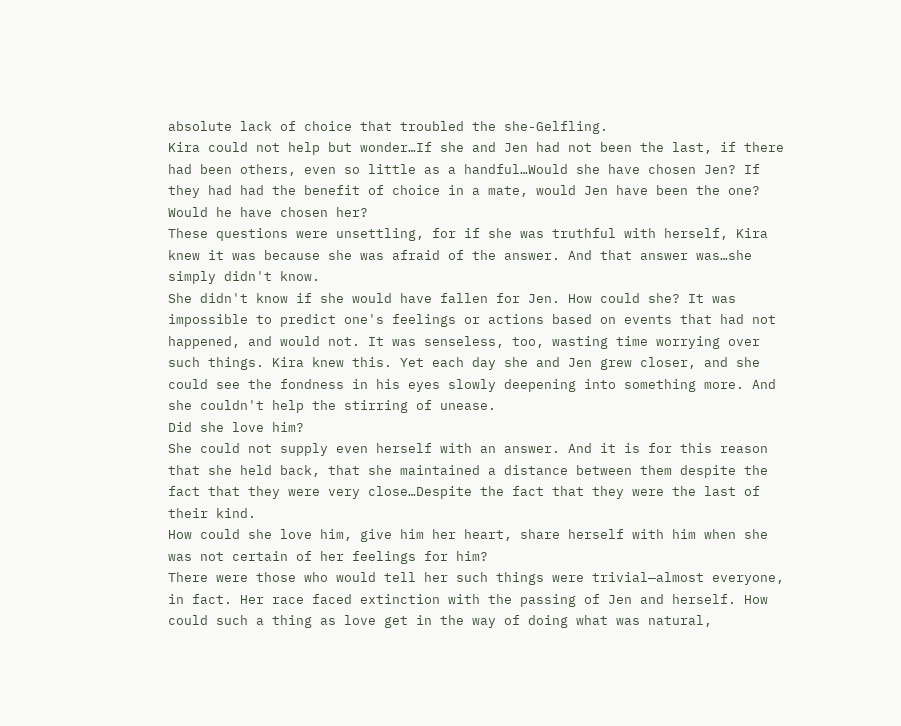absolute lack of choice that troubled the she-Gelfling.
Kira could not help but wonder…If she and Jen had not been the last, if there had been others, even so little as a handful…Would she have chosen Jen? If they had had the benefit of choice in a mate, would Jen have been the one? Would he have chosen her?
These questions were unsettling, for if she was truthful with herself, Kira knew it was because she was afraid of the answer. And that answer was…she simply didn't know.
She didn't know if she would have fallen for Jen. How could she? It was impossible to predict one's feelings or actions based on events that had not happened, and would not. It was senseless, too, wasting time worrying over such things. Kira knew this. Yet each day she and Jen grew closer, and she could see the fondness in his eyes slowly deepening into something more. And she couldn't help the stirring of unease.
Did she love him?
She could not supply even herself with an answer. And it is for this reason that she held back, that she maintained a distance between them despite the fact that they were very close…Despite the fact that they were the last of their kind.
How could she love him, give him her heart, share herself with him when she was not certain of her feelings for him?
There were those who would tell her such things were trivial—almost everyone, in fact. Her race faced extinction with the passing of Jen and herself. How could such a thing as love get in the way of doing what was natural,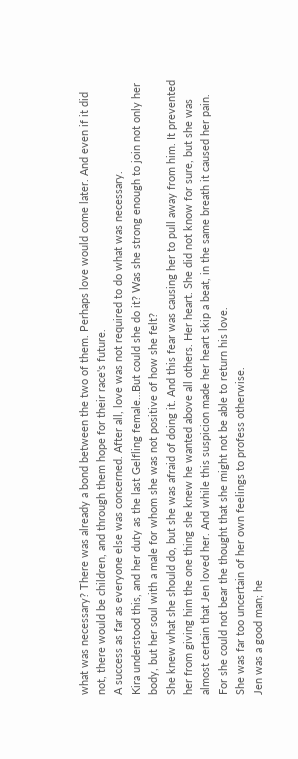what was necessary? There was already a bond between the two of them. Perhaps love would come later. And even if it did not, there would be children, and through them hope for their race's future.
A success as far as everyone else was concerned. After all, love was not required to do what was necessary.
Kira understood this, and her duty as the last Gelfling female…But could she do it? Was she strong enough to join not only her body, but her soul with a male for whom she was not positive of how she felt?
She knew what she should do, but she was afraid of doing it. And this fear was causing her to pull away from him. It prevented her from giving him the one thing she knew he wanted above all others. Her heart. She did not know for sure, but she was almost certain that Jen loved her. And while this suspicion made her heart skip a beat, in the same breath it caused her pain. For she could not bear the thought that she might not be able to return his love.
She was far too uncertain of her own feelings to profess otherwise.
Jen was a good man; he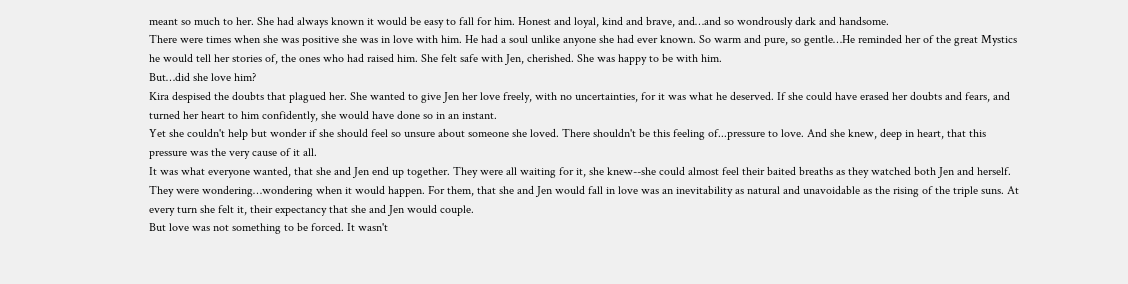meant so much to her. She had always known it would be easy to fall for him. Honest and loyal, kind and brave, and…and so wondrously dark and handsome.
There were times when she was positive she was in love with him. He had a soul unlike anyone she had ever known. So warm and pure, so gentle…He reminded her of the great Mystics he would tell her stories of, the ones who had raised him. She felt safe with Jen, cherished. She was happy to be with him.
But…did she love him?
Kira despised the doubts that plagued her. She wanted to give Jen her love freely, with no uncertainties, for it was what he deserved. If she could have erased her doubts and fears, and turned her heart to him confidently, she would have done so in an instant.
Yet she couldn't help but wonder if she should feel so unsure about someone she loved. There shouldn't be this feeling of...pressure to love. And she knew, deep in heart, that this pressure was the very cause of it all.
It was what everyone wanted, that she and Jen end up together. They were all waiting for it, she knew--she could almost feel their baited breaths as they watched both Jen and herself. They were wondering…wondering when it would happen. For them, that she and Jen would fall in love was an inevitability as natural and unavoidable as the rising of the triple suns. At every turn she felt it, their expectancy that she and Jen would couple.
But love was not something to be forced. It wasn't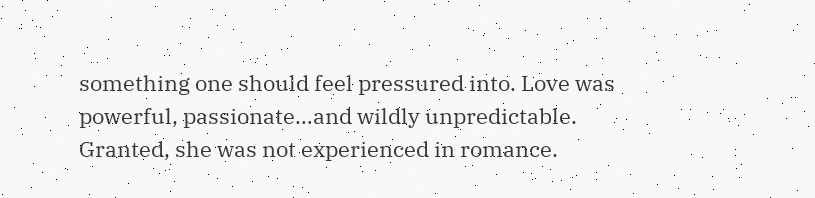something one should feel pressured into. Love was powerful, passionate…and wildly unpredictable.
Granted, she was not experienced in romance.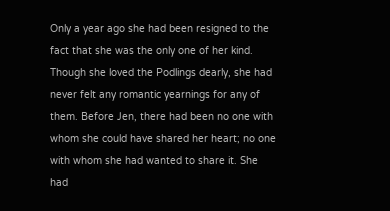Only a year ago she had been resigned to the fact that she was the only one of her kind. Though she loved the Podlings dearly, she had never felt any romantic yearnings for any of them. Before Jen, there had been no one with whom she could have shared her heart; no one with whom she had wanted to share it. She had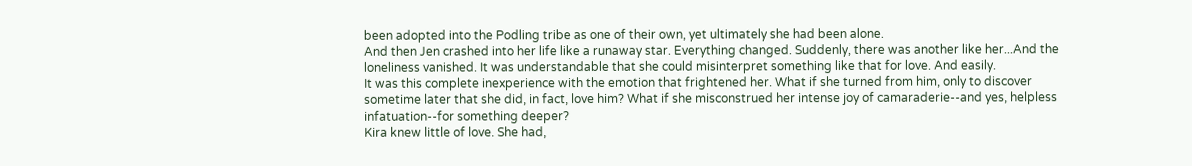been adopted into the Podling tribe as one of their own, yet ultimately she had been alone.
And then Jen crashed into her life like a runaway star. Everything changed. Suddenly, there was another like her...And the loneliness vanished. It was understandable that she could misinterpret something like that for love. And easily.
It was this complete inexperience with the emotion that frightened her. What if she turned from him, only to discover sometime later that she did, in fact, love him? What if she misconstrued her intense joy of camaraderie--and yes, helpless infatuation--for something deeper?
Kira knew little of love. She had,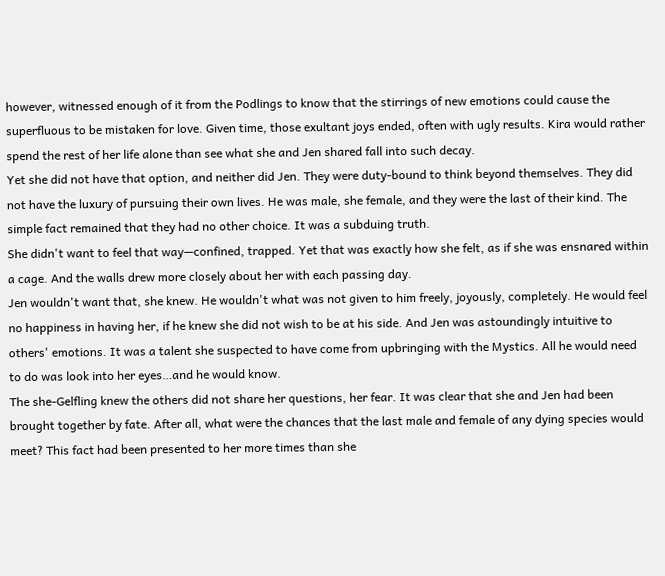however, witnessed enough of it from the Podlings to know that the stirrings of new emotions could cause the superfluous to be mistaken for love. Given time, those exultant joys ended, often with ugly results. Kira would rather spend the rest of her life alone than see what she and Jen shared fall into such decay.
Yet she did not have that option, and neither did Jen. They were duty-bound to think beyond themselves. They did not have the luxury of pursuing their own lives. He was male, she female, and they were the last of their kind. The simple fact remained that they had no other choice. It was a subduing truth.
She didn't want to feel that way—confined, trapped. Yet that was exactly how she felt, as if she was ensnared within a cage. And the walls drew more closely about her with each passing day.
Jen wouldn't want that, she knew. He wouldn't what was not given to him freely, joyously, completely. He would feel no happiness in having her, if he knew she did not wish to be at his side. And Jen was astoundingly intuitive to others' emotions. It was a talent she suspected to have come from upbringing with the Mystics. All he would need to do was look into her eyes…and he would know.
The she-Gelfling knew the others did not share her questions, her fear. It was clear that she and Jen had been brought together by fate. After all, what were the chances that the last male and female of any dying species would meet? This fact had been presented to her more times than she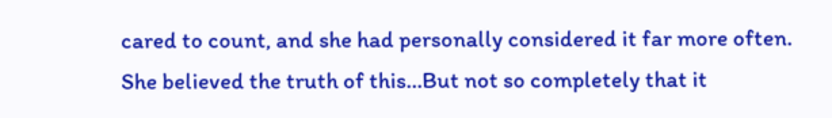cared to count, and she had personally considered it far more often. She believed the truth of this…But not so completely that it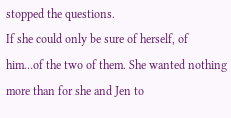stopped the questions.
If she could only be sure of herself, of him…of the two of them. She wanted nothing more than for she and Jen to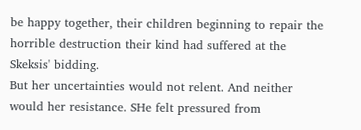be happy together, their children beginning to repair the horrible destruction their kind had suffered at the Skeksis' bidding.
But her uncertainties would not relent. And neither would her resistance. SHe felt pressured from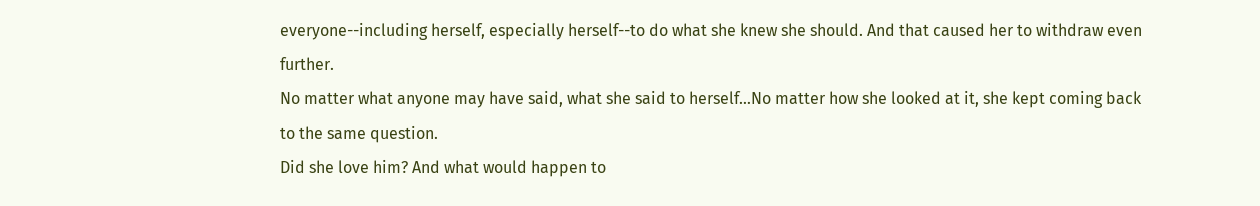everyone--including herself, especially herself--to do what she knew she should. And that caused her to withdraw even further.
No matter what anyone may have said, what she said to herself…No matter how she looked at it, she kept coming back to the same question.
Did she love him? And what would happen to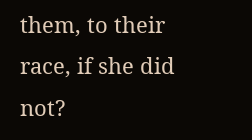them, to their race, if she did not?